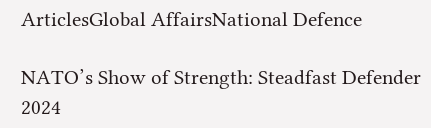ArticlesGlobal AffairsNational Defence

NATO’s Show of Strength: Steadfast Defender 2024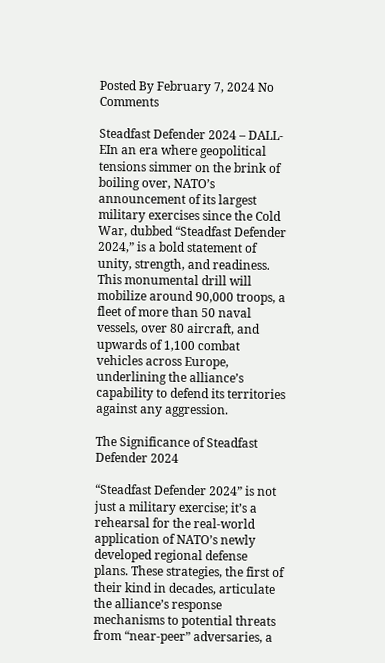Posted By February 7, 2024 No Comments

Steadfast Defender 2024 – DALL-EIn an era where geopolitical tensions simmer on the brink of boiling over, NATO’s announcement of its largest military exercises since the Cold War, dubbed “Steadfast Defender 2024,” is a bold statement of unity, strength, and readiness. This monumental drill will mobilize around 90,000 troops, a fleet of more than 50 naval vessels, over 80 aircraft, and upwards of 1,100 combat vehicles across Europe, underlining the alliance’s capability to defend its territories against any aggression.

The Significance of Steadfast Defender 2024

“Steadfast Defender 2024” is not just a military exercise; it’s a rehearsal for the real-world application of NATO’s newly developed regional defense plans. These strategies, the first of their kind in decades, articulate the alliance’s response mechanisms to potential threats from “near-peer” adversaries, a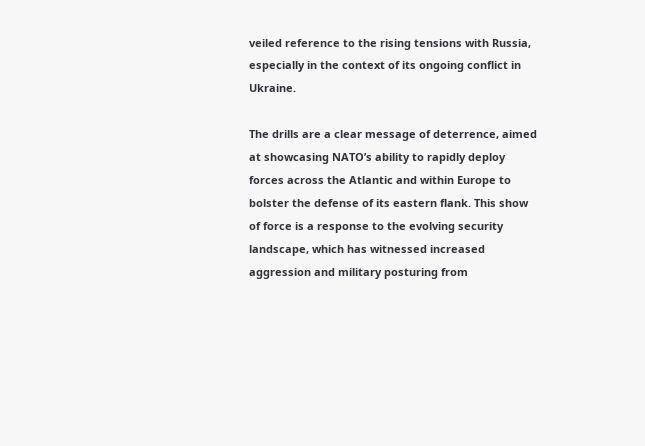veiled reference to the rising tensions with Russia, especially in the context of its ongoing conflict in Ukraine.

The drills are a clear message of deterrence, aimed at showcasing NATO’s ability to rapidly deploy forces across the Atlantic and within Europe to bolster the defense of its eastern flank. This show of force is a response to the evolving security landscape, which has witnessed increased aggression and military posturing from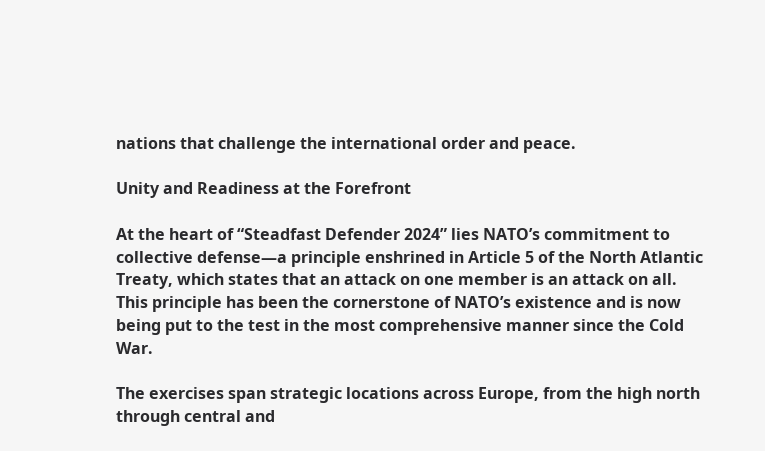nations that challenge the international order and peace.

Unity and Readiness at the Forefront

At the heart of “Steadfast Defender 2024” lies NATO’s commitment to collective defense—a principle enshrined in Article 5 of the North Atlantic Treaty, which states that an attack on one member is an attack on all. This principle has been the cornerstone of NATO’s existence and is now being put to the test in the most comprehensive manner since the Cold War.

The exercises span strategic locations across Europe, from the high north through central and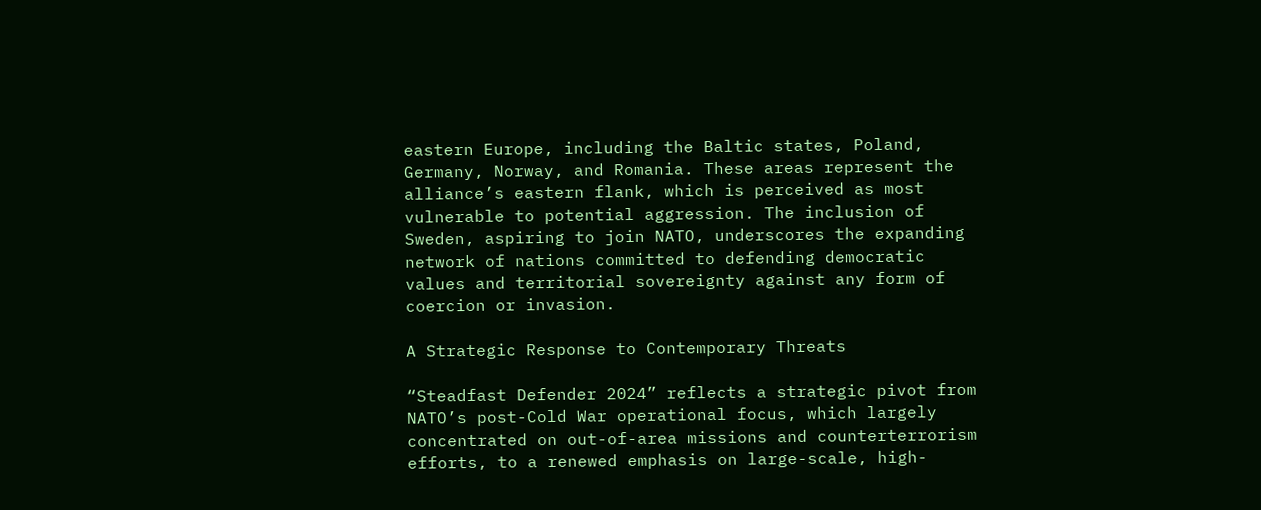eastern Europe, including the Baltic states, Poland, Germany, Norway, and Romania. These areas represent the alliance’s eastern flank, which is perceived as most vulnerable to potential aggression. The inclusion of Sweden, aspiring to join NATO, underscores the expanding network of nations committed to defending democratic values and territorial sovereignty against any form of coercion or invasion.

A Strategic Response to Contemporary Threats

“Steadfast Defender 2024” reflects a strategic pivot from NATO’s post-Cold War operational focus, which largely concentrated on out-of-area missions and counterterrorism efforts, to a renewed emphasis on large-scale, high-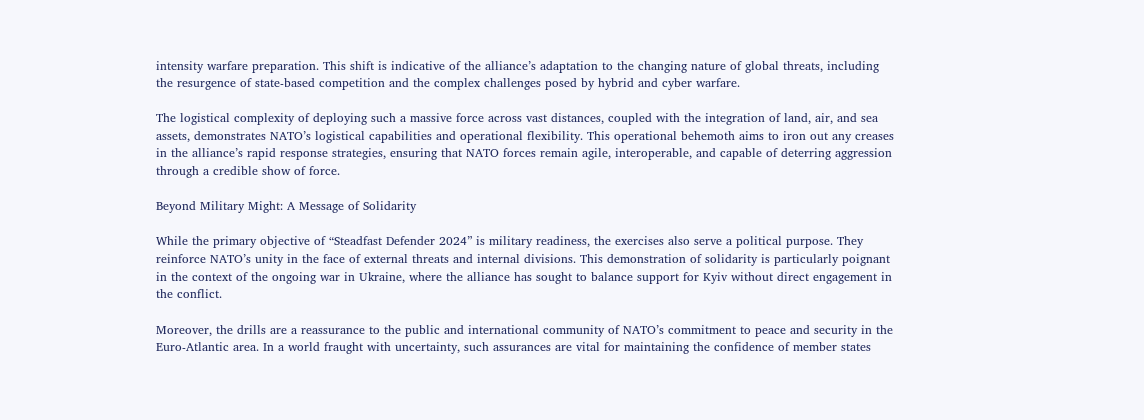intensity warfare preparation. This shift is indicative of the alliance’s adaptation to the changing nature of global threats, including the resurgence of state-based competition and the complex challenges posed by hybrid and cyber warfare.

The logistical complexity of deploying such a massive force across vast distances, coupled with the integration of land, air, and sea assets, demonstrates NATO’s logistical capabilities and operational flexibility. This operational behemoth aims to iron out any creases in the alliance’s rapid response strategies, ensuring that NATO forces remain agile, interoperable, and capable of deterring aggression through a credible show of force.

Beyond Military Might: A Message of Solidarity

While the primary objective of “Steadfast Defender 2024” is military readiness, the exercises also serve a political purpose. They reinforce NATO’s unity in the face of external threats and internal divisions. This demonstration of solidarity is particularly poignant in the context of the ongoing war in Ukraine, where the alliance has sought to balance support for Kyiv without direct engagement in the conflict.

Moreover, the drills are a reassurance to the public and international community of NATO’s commitment to peace and security in the Euro-Atlantic area. In a world fraught with uncertainty, such assurances are vital for maintaining the confidence of member states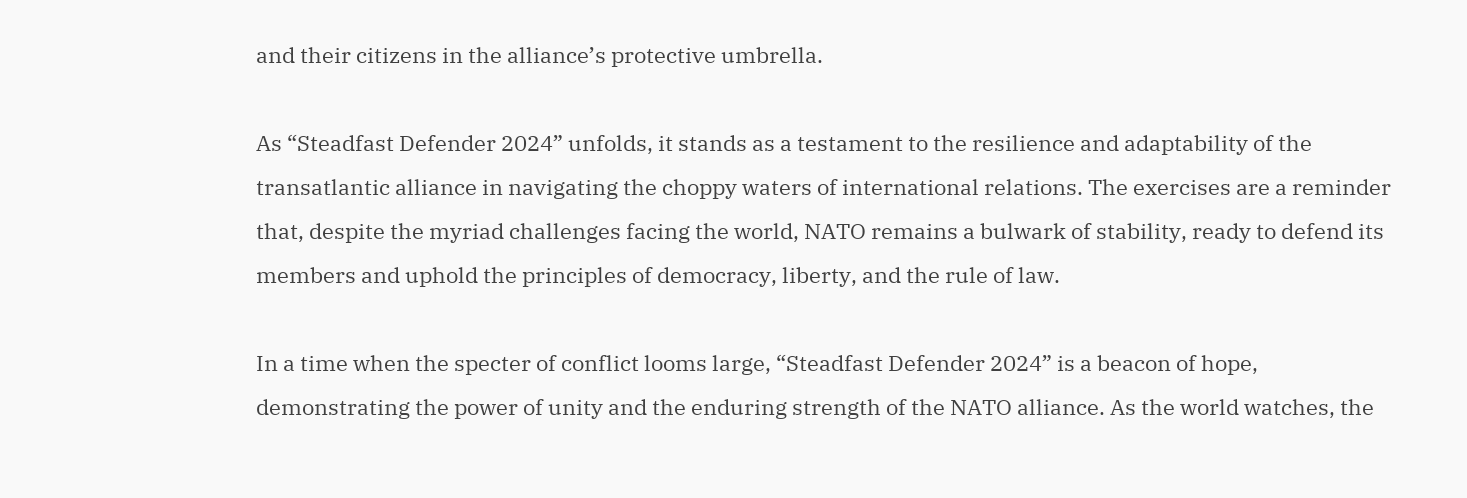and their citizens in the alliance’s protective umbrella.

As “Steadfast Defender 2024” unfolds, it stands as a testament to the resilience and adaptability of the transatlantic alliance in navigating the choppy waters of international relations. The exercises are a reminder that, despite the myriad challenges facing the world, NATO remains a bulwark of stability, ready to defend its members and uphold the principles of democracy, liberty, and the rule of law.

In a time when the specter of conflict looms large, “Steadfast Defender 2024” is a beacon of hope, demonstrating the power of unity and the enduring strength of the NATO alliance. As the world watches, the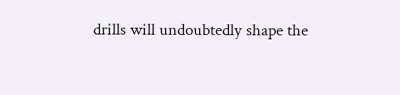drills will undoubtedly shape the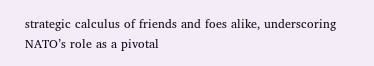strategic calculus of friends and foes alike, underscoring NATO’s role as a pivotal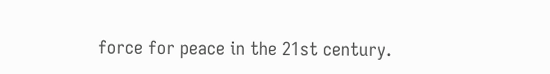force for peace in the 21st century.